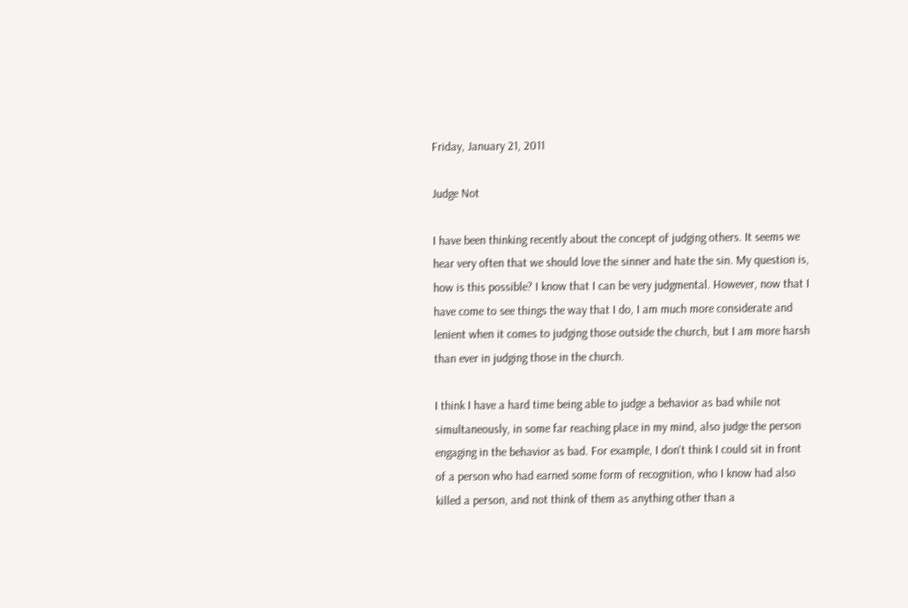Friday, January 21, 2011

Judge Not

I have been thinking recently about the concept of judging others. It seems we hear very often that we should love the sinner and hate the sin. My question is, how is this possible? I know that I can be very judgmental. However, now that I have come to see things the way that I do, I am much more considerate and lenient when it comes to judging those outside the church, but I am more harsh than ever in judging those in the church.

I think I have a hard time being able to judge a behavior as bad while not simultaneously, in some far reaching place in my mind, also judge the person engaging in the behavior as bad. For example, I don't think I could sit in front of a person who had earned some form of recognition, who I know had also killed a person, and not think of them as anything other than a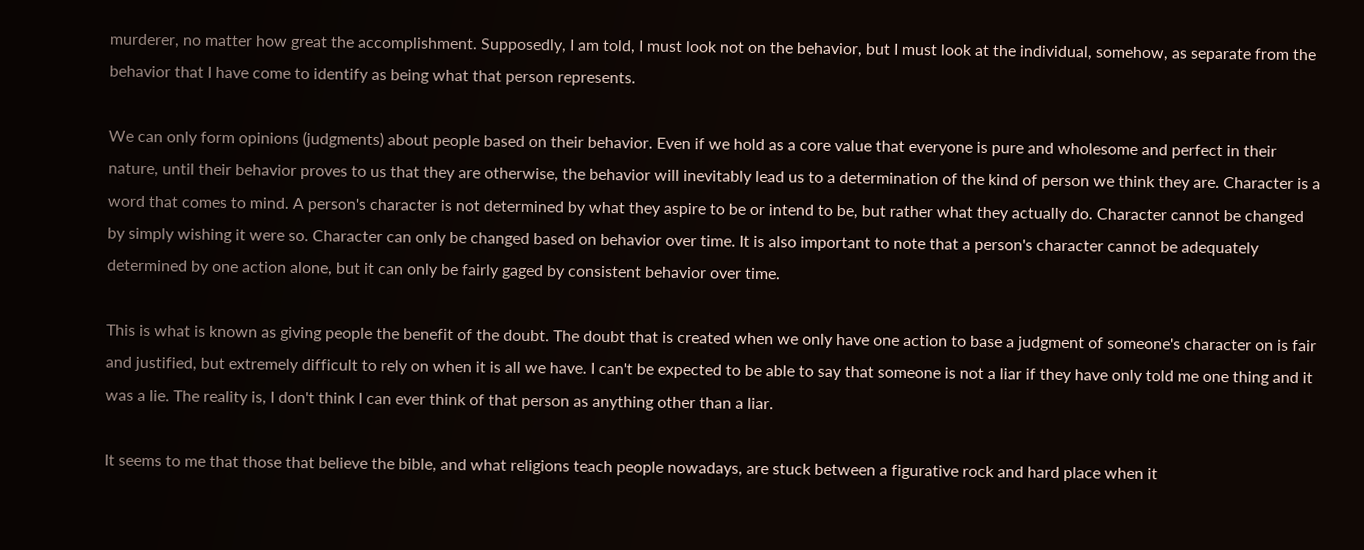murderer, no matter how great the accomplishment. Supposedly, I am told, I must look not on the behavior, but I must look at the individual, somehow, as separate from the behavior that I have come to identify as being what that person represents.

We can only form opinions (judgments) about people based on their behavior. Even if we hold as a core value that everyone is pure and wholesome and perfect in their nature, until their behavior proves to us that they are otherwise, the behavior will inevitably lead us to a determination of the kind of person we think they are. Character is a word that comes to mind. A person's character is not determined by what they aspire to be or intend to be, but rather what they actually do. Character cannot be changed by simply wishing it were so. Character can only be changed based on behavior over time. It is also important to note that a person's character cannot be adequately determined by one action alone, but it can only be fairly gaged by consistent behavior over time.

This is what is known as giving people the benefit of the doubt. The doubt that is created when we only have one action to base a judgment of someone's character on is fair and justified, but extremely difficult to rely on when it is all we have. I can't be expected to be able to say that someone is not a liar if they have only told me one thing and it was a lie. The reality is, I don't think I can ever think of that person as anything other than a liar.

It seems to me that those that believe the bible, and what religions teach people nowadays, are stuck between a figurative rock and hard place when it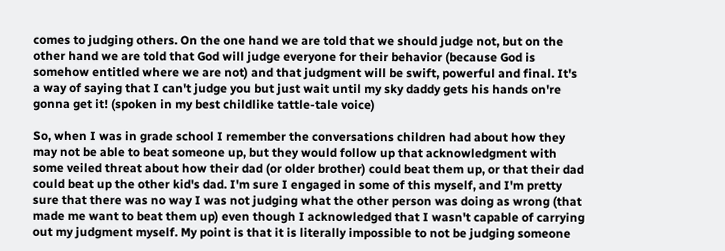comes to judging others. On the one hand we are told that we should judge not, but on the other hand we are told that God will judge everyone for their behavior (because God is somehow entitled where we are not) and that judgment will be swift, powerful and final. It's a way of saying that I can't judge you but just wait until my sky daddy gets his hands on're gonna get it! (spoken in my best childlike tattle-tale voice)

So, when I was in grade school I remember the conversations children had about how they may not be able to beat someone up, but they would follow up that acknowledgment with some veiled threat about how their dad (or older brother) could beat them up, or that their dad could beat up the other kid's dad. I'm sure I engaged in some of this myself, and I'm pretty sure that there was no way I was not judging what the other person was doing as wrong (that made me want to beat them up) even though I acknowledged that I wasn't capable of carrying out my judgment myself. My point is that it is literally impossible to not be judging someone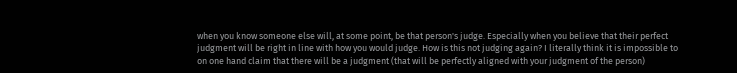when you know someone else will, at some point, be that person's judge. Especially when you believe that their perfect judgment will be right in line with how you would judge. How is this not judging again? I literally think it is impossible to on one hand claim that there will be a judgment (that will be perfectly aligned with your judgment of the person)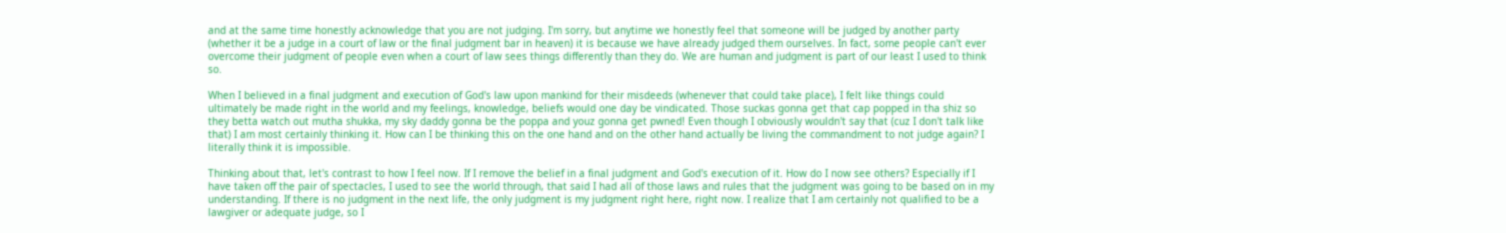and at the same time honestly acknowledge that you are not judging. I'm sorry, but anytime we honestly feel that someone will be judged by another party (whether it be a judge in a court of law or the final judgment bar in heaven) it is because we have already judged them ourselves. In fact, some people can't ever overcome their judgment of people even when a court of law sees things differently than they do. We are human and judgment is part of our least I used to think so.

When I believed in a final judgment and execution of God's law upon mankind for their misdeeds (whenever that could take place), I felt like things could ultimately be made right in the world and my feelings, knowledge, beliefs would one day be vindicated. Those suckas gonna get that cap popped in tha shiz so they betta watch out mutha shukka, my sky daddy gonna be the poppa and youz gonna get pwned! Even though I obviously wouldn't say that (cuz I don't talk like that) I am most certainly thinking it. How can I be thinking this on the one hand and on the other hand actually be living the commandment to not judge again? I literally think it is impossible.

Thinking about that, let's contrast to how I feel now. If I remove the belief in a final judgment and God's execution of it. How do I now see others? Especially if I have taken off the pair of spectacles, I used to see the world through, that said I had all of those laws and rules that the judgment was going to be based on in my understanding. If there is no judgment in the next life, the only judgment is my judgment right here, right now. I realize that I am certainly not qualified to be a lawgiver or adequate judge, so I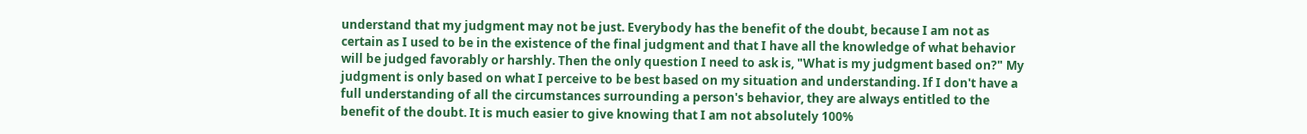understand that my judgment may not be just. Everybody has the benefit of the doubt, because I am not as certain as I used to be in the existence of the final judgment and that I have all the knowledge of what behavior will be judged favorably or harshly. Then the only question I need to ask is, "What is my judgment based on?" My judgment is only based on what I perceive to be best based on my situation and understanding. If I don't have a full understanding of all the circumstances surrounding a person's behavior, they are always entitled to the benefit of the doubt. It is much easier to give knowing that I am not absolutely 100%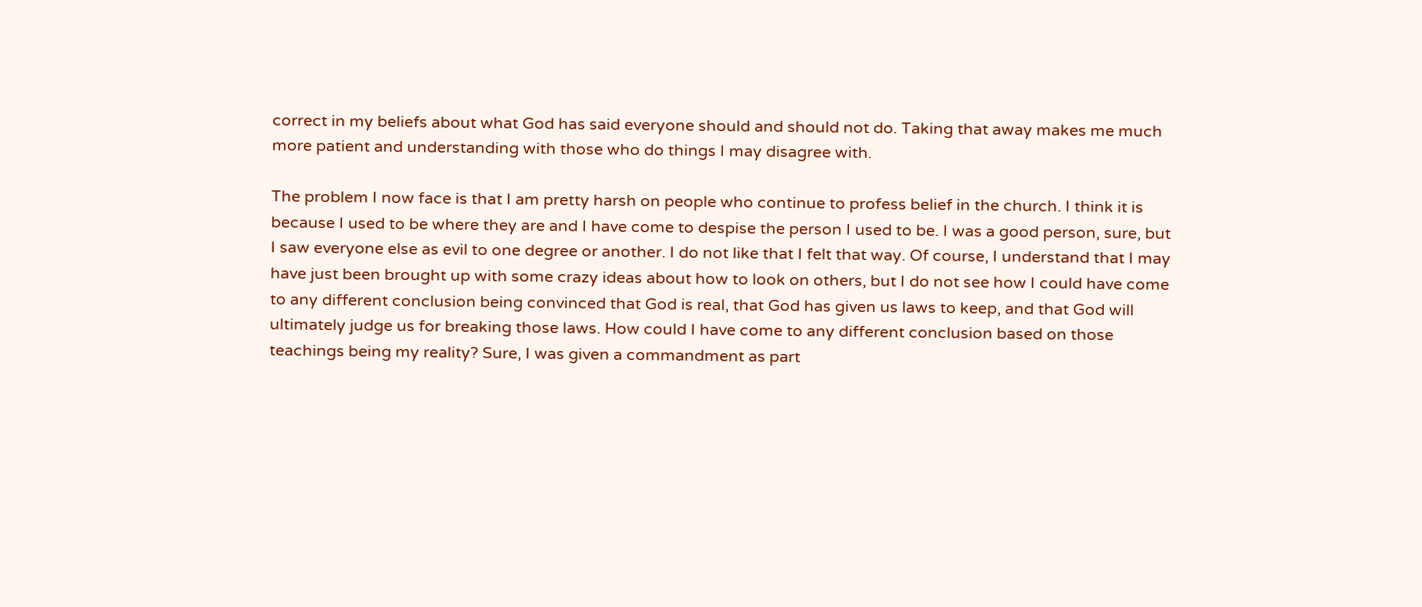correct in my beliefs about what God has said everyone should and should not do. Taking that away makes me much more patient and understanding with those who do things I may disagree with.

The problem I now face is that I am pretty harsh on people who continue to profess belief in the church. I think it is because I used to be where they are and I have come to despise the person I used to be. I was a good person, sure, but I saw everyone else as evil to one degree or another. I do not like that I felt that way. Of course, I understand that I may have just been brought up with some crazy ideas about how to look on others, but I do not see how I could have come to any different conclusion being convinced that God is real, that God has given us laws to keep, and that God will ultimately judge us for breaking those laws. How could I have come to any different conclusion based on those teachings being my reality? Sure, I was given a commandment as part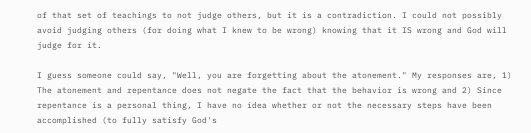of that set of teachings to not judge others, but it is a contradiction. I could not possibly avoid judging others (for doing what I knew to be wrong) knowing that it IS wrong and God will judge for it.

I guess someone could say, "Well, you are forgetting about the atonement." My responses are, 1) The atonement and repentance does not negate the fact that the behavior is wrong and 2) Since repentance is a personal thing, I have no idea whether or not the necessary steps have been accomplished (to fully satisfy God's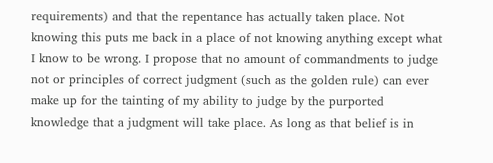requirements) and that the repentance has actually taken place. Not knowing this puts me back in a place of not knowing anything except what I know to be wrong. I propose that no amount of commandments to judge not or principles of correct judgment (such as the golden rule) can ever make up for the tainting of my ability to judge by the purported knowledge that a judgment will take place. As long as that belief is in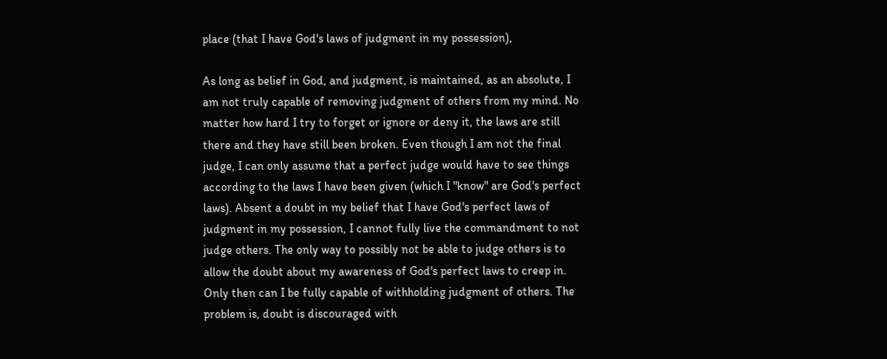place (that I have God's laws of judgment in my possession),

As long as belief in God, and judgment, is maintained, as an absolute, I am not truly capable of removing judgment of others from my mind. No matter how hard I try to forget or ignore or deny it, the laws are still there and they have still been broken. Even though I am not the final judge, I can only assume that a perfect judge would have to see things according to the laws I have been given (which I "know" are God's perfect laws). Absent a doubt in my belief that I have God's perfect laws of judgment in my possession, I cannot fully live the commandment to not judge others. The only way to possibly not be able to judge others is to allow the doubt about my awareness of God's perfect laws to creep in. Only then can I be fully capable of withholding judgment of others. The problem is, doubt is discouraged with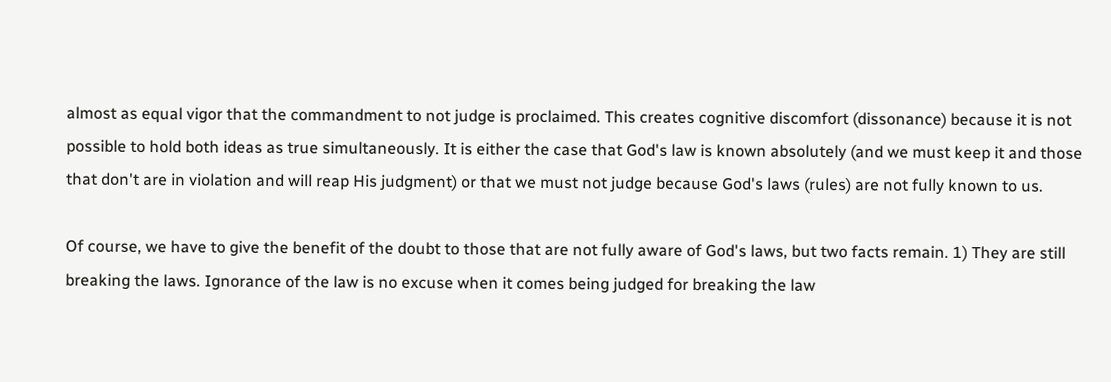almost as equal vigor that the commandment to not judge is proclaimed. This creates cognitive discomfort (dissonance) because it is not possible to hold both ideas as true simultaneously. It is either the case that God's law is known absolutely (and we must keep it and those that don't are in violation and will reap His judgment) or that we must not judge because God's laws (rules) are not fully known to us.

Of course, we have to give the benefit of the doubt to those that are not fully aware of God's laws, but two facts remain. 1) They are still breaking the laws. Ignorance of the law is no excuse when it comes being judged for breaking the law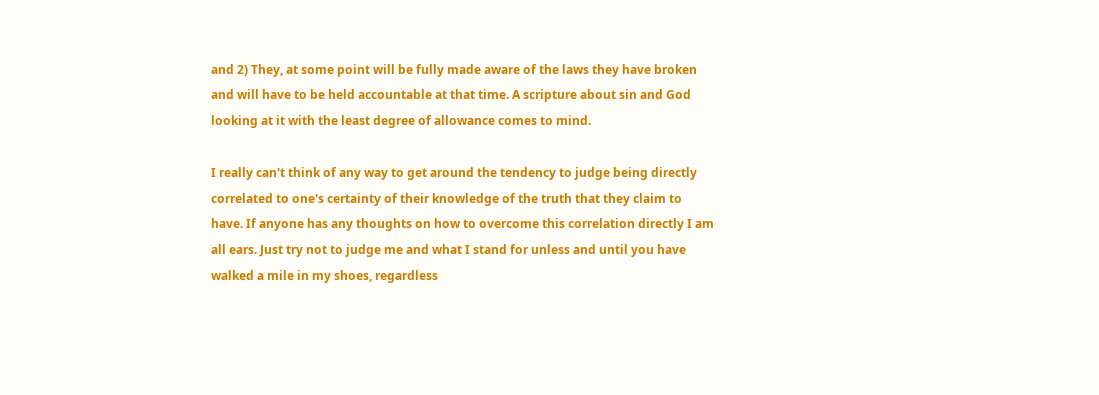and 2) They, at some point will be fully made aware of the laws they have broken and will have to be held accountable at that time. A scripture about sin and God looking at it with the least degree of allowance comes to mind.

I really can't think of any way to get around the tendency to judge being directly correlated to one's certainty of their knowledge of the truth that they claim to have. If anyone has any thoughts on how to overcome this correlation directly I am all ears. Just try not to judge me and what I stand for unless and until you have walked a mile in my shoes, regardless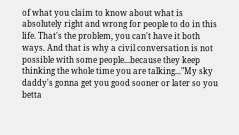of what you claim to know about what is absolutely right and wrong for people to do in this life. That's the problem, you can't have it both ways. And that is why a civil conversation is not possible with some people...because they keep thinking the whole time you are talking..."My sky daddy's gonna get you good sooner or later so you betta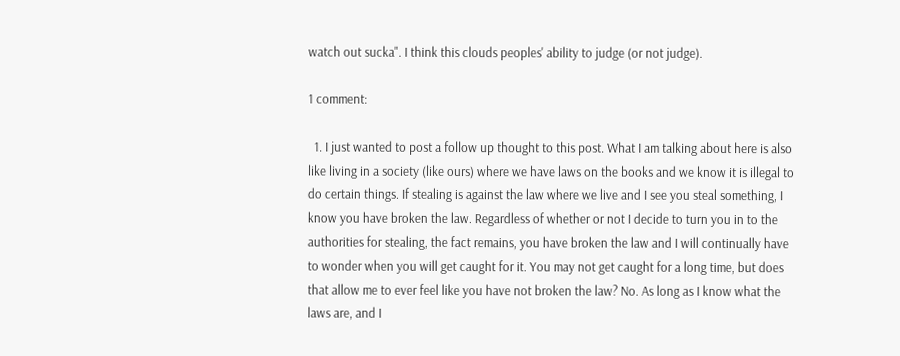watch out sucka". I think this clouds peoples' ability to judge (or not judge).

1 comment:

  1. I just wanted to post a follow up thought to this post. What I am talking about here is also like living in a society (like ours) where we have laws on the books and we know it is illegal to do certain things. If stealing is against the law where we live and I see you steal something, I know you have broken the law. Regardless of whether or not I decide to turn you in to the authorities for stealing, the fact remains, you have broken the law and I will continually have to wonder when you will get caught for it. You may not get caught for a long time, but does that allow me to ever feel like you have not broken the law? No. As long as I know what the laws are, and I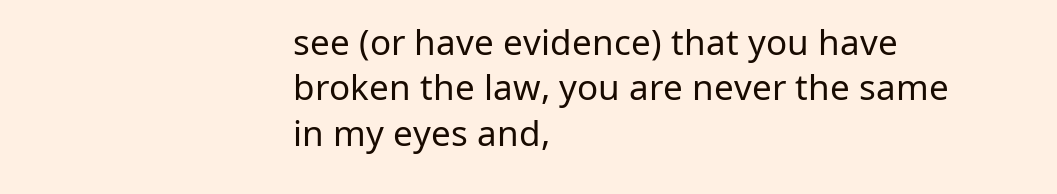see (or have evidence) that you have broken the law, you are never the same in my eyes and,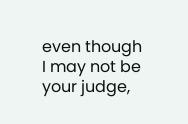even though I may not be your judge,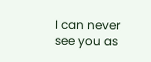I can never see you as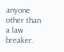anyone other than a law breaker.